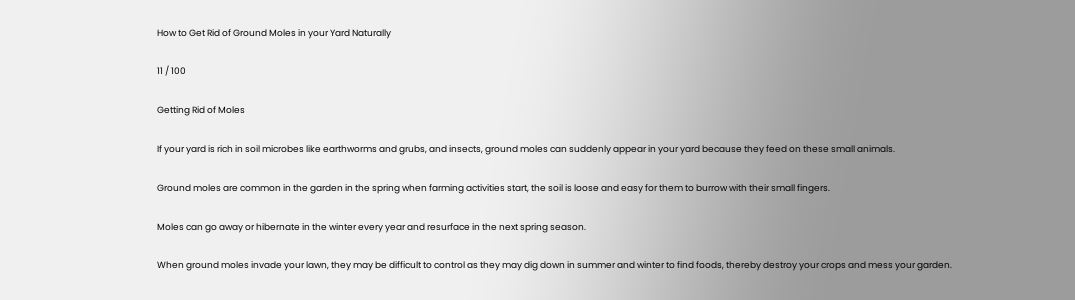How to Get Rid of Ground Moles in your Yard Naturally

11 / 100

Getting Rid of Moles

If your yard is rich in soil microbes like earthworms and grubs, and insects, ground moles can suddenly appear in your yard because they feed on these small animals.

Ground moles are common in the garden in the spring when farming activities start, the soil is loose and easy for them to burrow with their small fingers.

Moles can go away or hibernate in the winter every year and resurface in the next spring season.

When ground moles invade your lawn, they may be difficult to control as they may dig down in summer and winter to find foods, thereby destroy your crops and mess your garden.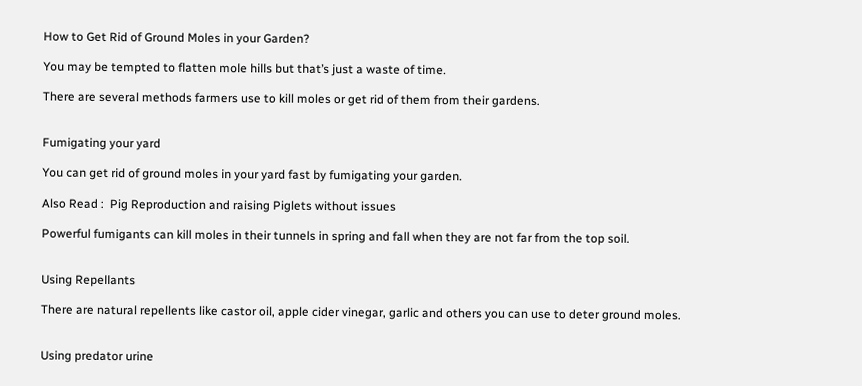How to Get Rid of Ground Moles in your Garden?

You may be tempted to flatten mole hills but that’s just a waste of time.

There are several methods farmers use to kill moles or get rid of them from their gardens.


Fumigating your yard

You can get rid of ground moles in your yard fast by fumigating your garden.

Also Read :  Pig Reproduction and raising Piglets without issues

Powerful fumigants can kill moles in their tunnels in spring and fall when they are not far from the top soil.


Using Repellants

There are natural repellents like castor oil, apple cider vinegar, garlic and others you can use to deter ground moles.


Using predator urine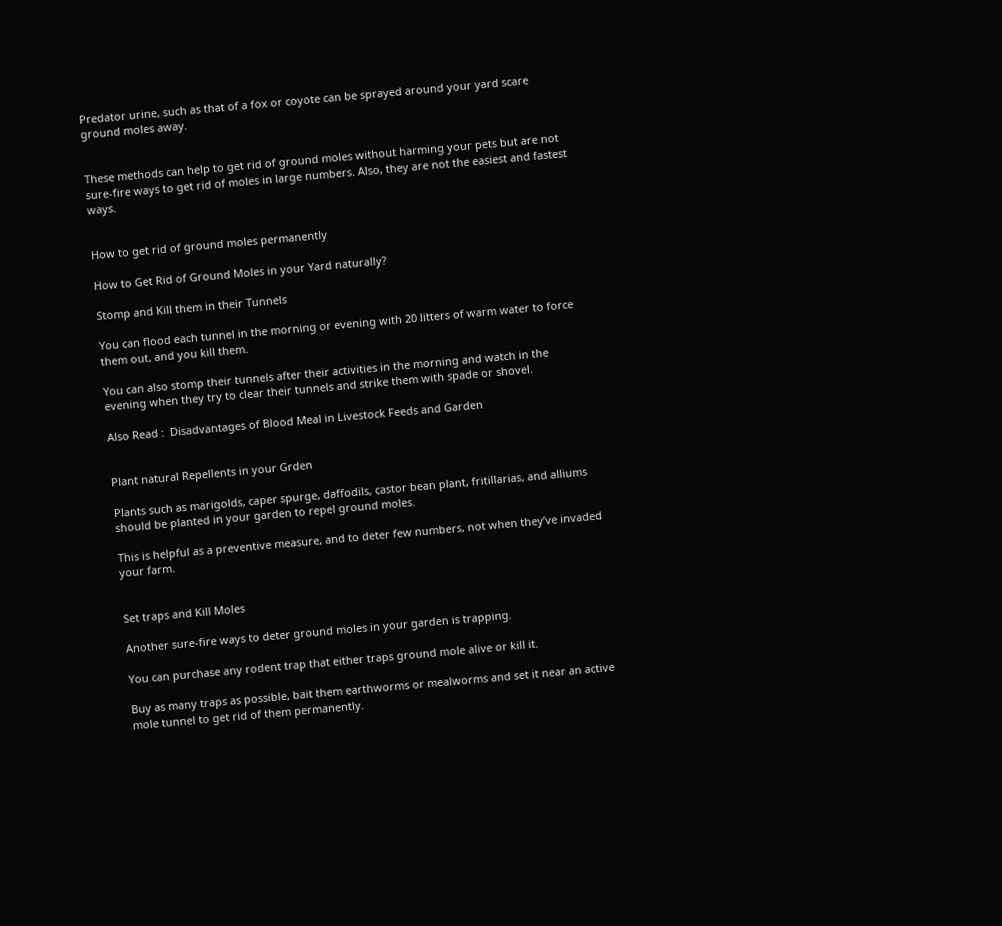Predator urine, such as that of a fox or coyote can be sprayed around your yard scare ground moles away.


These methods can help to get rid of ground moles without harming your pets but are not sure-fire ways to get rid of moles in large numbers. Also, they are not the easiest and fastest ways.


How to get rid of ground moles permanently

How to Get Rid of Ground Moles in your Yard naturally?

Stomp and Kill them in their Tunnels

You can flood each tunnel in the morning or evening with 20 litters of warm water to force them out, and you kill them.

You can also stomp their tunnels after their activities in the morning and watch in the evening when they try to clear their tunnels and strike them with spade or shovel.

Also Read :  Disadvantages of Blood Meal in Livestock Feeds and Garden


Plant natural Repellents in your Grden

Plants such as marigolds, caper spurge, daffodils, castor bean plant, fritillarias, and alliums should be planted in your garden to repel ground moles.

This is helpful as a preventive measure, and to deter few numbers, not when they’ve invaded your farm.


Set traps and Kill Moles

Another sure-fire ways to deter ground moles in your garden is trapping.

You can purchase any rodent trap that either traps ground mole alive or kill it.

Buy as many traps as possible, bait them earthworms or mealworms and set it near an active mole tunnel to get rid of them permanently.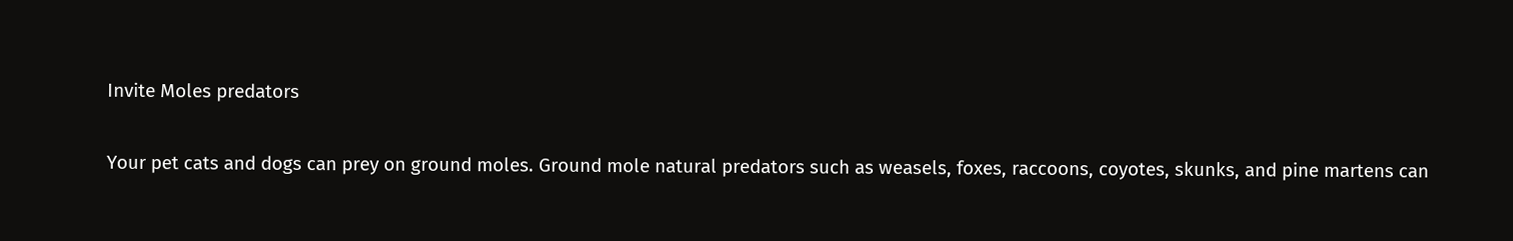Invite Moles predators

Your pet cats and dogs can prey on ground moles. Ground mole natural predators such as weasels, foxes, raccoons, coyotes, skunks, and pine martens can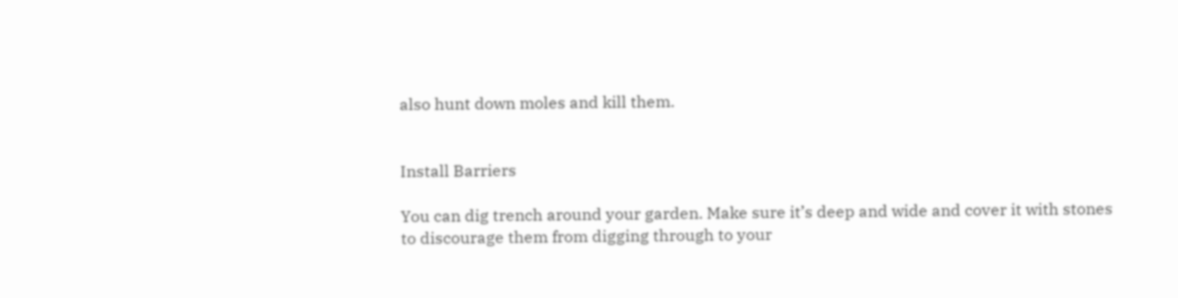also hunt down moles and kill them.


Install Barriers

You can dig trench around your garden. Make sure it’s deep and wide and cover it with stones to discourage them from digging through to your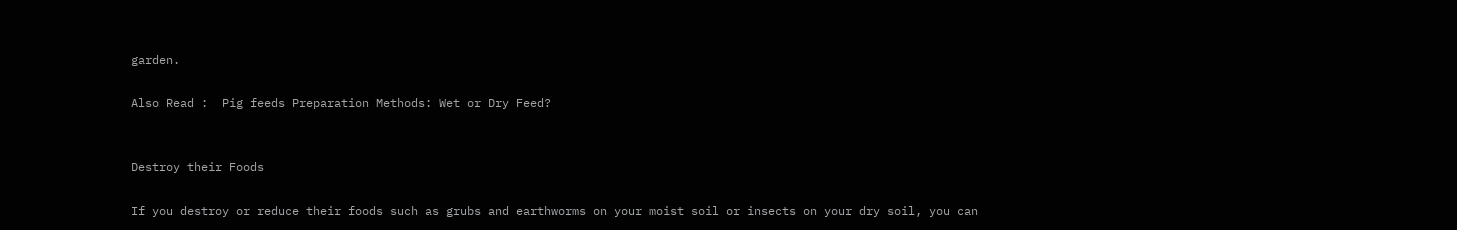garden.

Also Read :  Pig feeds Preparation Methods: Wet or Dry Feed?


Destroy their Foods

If you destroy or reduce their foods such as grubs and earthworms on your moist soil or insects on your dry soil, you can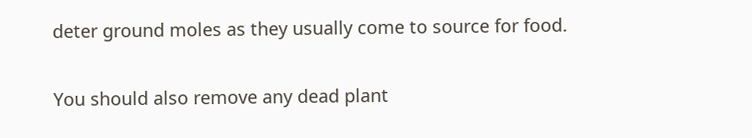deter ground moles as they usually come to source for food.

You should also remove any dead plant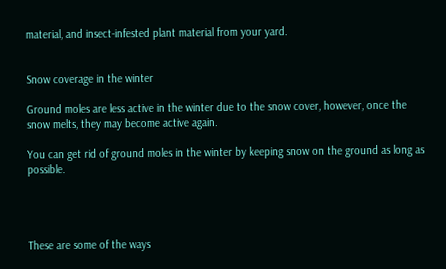material, and insect-infested plant material from your yard.


Snow coverage in the winter

Ground moles are less active in the winter due to the snow cover, however, once the snow melts, they may become active again.

You can get rid of ground moles in the winter by keeping snow on the ground as long as possible.




These are some of the ways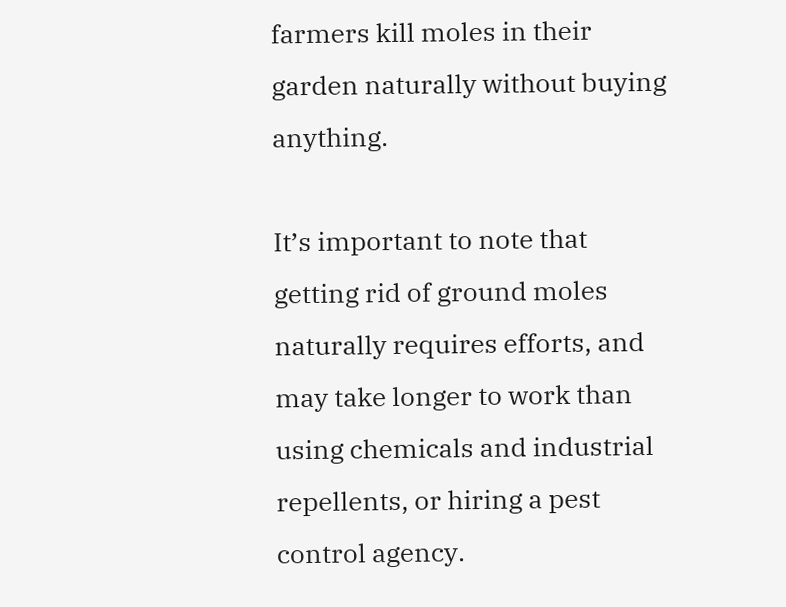farmers kill moles in their garden naturally without buying anything.

It’s important to note that getting rid of ground moles naturally requires efforts, and may take longer to work than using chemicals and industrial repellents, or hiring a pest control agency.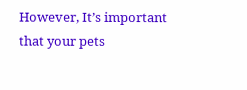However, It’s important that your pets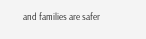and families are safer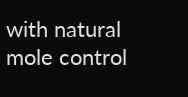with natural mole control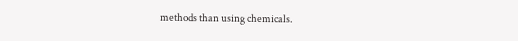methods than using chemicals.